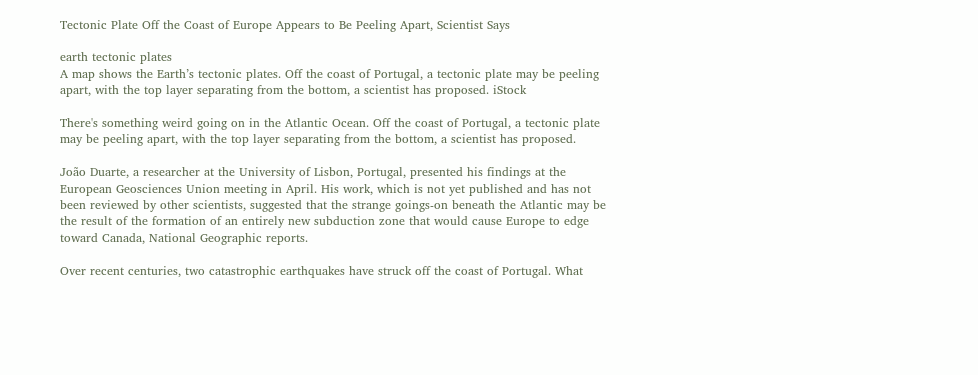Tectonic Plate Off the Coast of Europe Appears to Be Peeling Apart, Scientist Says

earth tectonic plates
A map shows the Earth’s tectonic plates. Off the coast of Portugal, a tectonic plate may be peeling apart, with the top layer separating from the bottom, a scientist has proposed. iStock

There's something weird going on in the Atlantic Ocean. Off the coast of Portugal, a tectonic plate may be peeling apart, with the top layer separating from the bottom, a scientist has proposed.

João Duarte, a researcher at the University of Lisbon, Portugal, presented his findings at the European Geosciences Union meeting in April. His work, which is not yet published and has not been reviewed by other scientists, suggested that the strange goings-on beneath the Atlantic may be the result of the formation of an entirely new subduction zone that would cause Europe to edge toward Canada, National Geographic reports.

Over recent centuries, two catastrophic earthquakes have struck off the coast of Portugal. What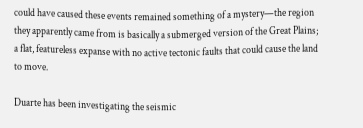could have caused these events remained something of a mystery—the region they apparently came from is basically a submerged version of the Great Plains; a flat, featureless expanse with no active tectonic faults that could cause the land to move.

Duarte has been investigating the seismic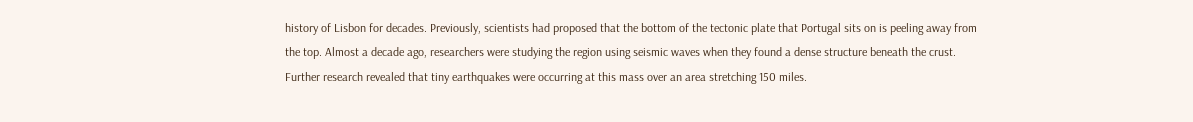history of Lisbon for decades. Previously, scientists had proposed that the bottom of the tectonic plate that Portugal sits on is peeling away from the top. Almost a decade ago, researchers were studying the region using seismic waves when they found a dense structure beneath the crust. Further research revealed that tiny earthquakes were occurring at this mass over an area stretching 150 miles.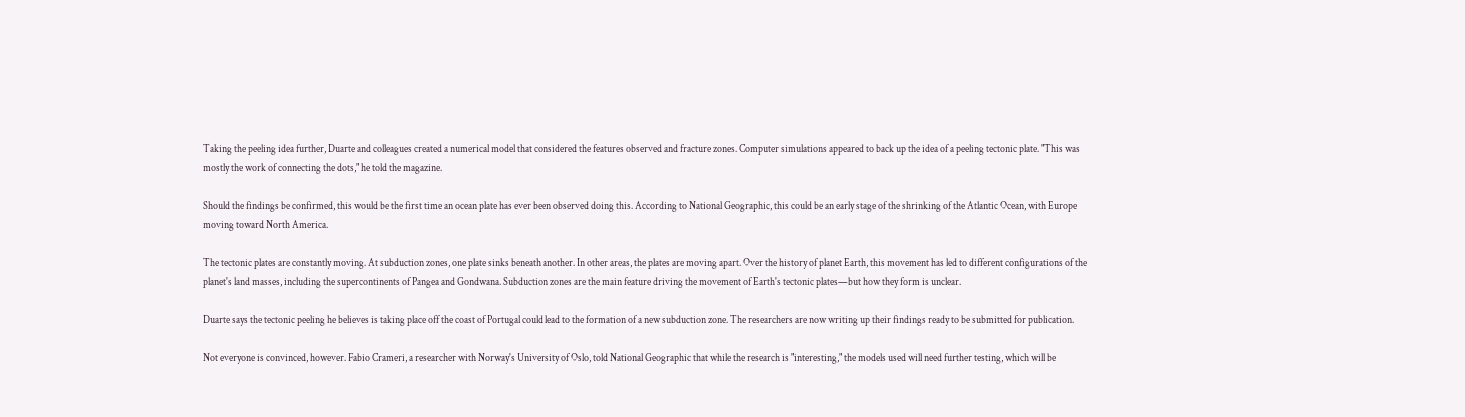Taking the peeling idea further, Duarte and colleagues created a numerical model that considered the features observed and fracture zones. Computer simulations appeared to back up the idea of a peeling tectonic plate. "This was mostly the work of connecting the dots," he told the magazine.

Should the findings be confirmed, this would be the first time an ocean plate has ever been observed doing this. According to National Geographic, this could be an early stage of the shrinking of the Atlantic Ocean, with Europe moving toward North America.

The tectonic plates are constantly moving. At subduction zones, one plate sinks beneath another. In other areas, the plates are moving apart. Over the history of planet Earth, this movement has led to different configurations of the planet's land masses, including the supercontinents of Pangea and Gondwana. Subduction zones are the main feature driving the movement of Earth's tectonic plates—but how they form is unclear.

Duarte says the tectonic peeling he believes is taking place off the coast of Portugal could lead to the formation of a new subduction zone. The researchers are now writing up their findings ready to be submitted for publication.

Not everyone is convinced, however. Fabio Crameri, a researcher with Norway's University of Oslo, told National Geographic that while the research is "interesting," the models used will need further testing, which will be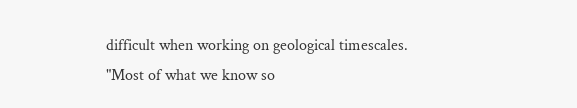difficult when working on geological timescales. "Most of what we know so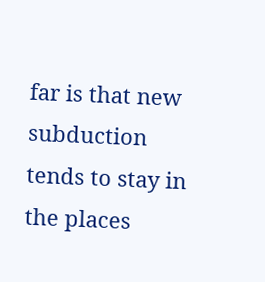far is that new subduction tends to stay in the places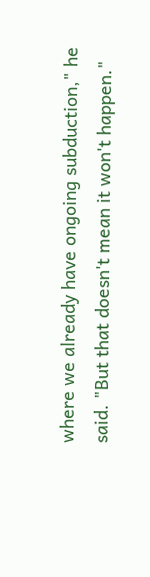where we already have ongoing subduction," he said. "But that doesn't mean it won't happen."